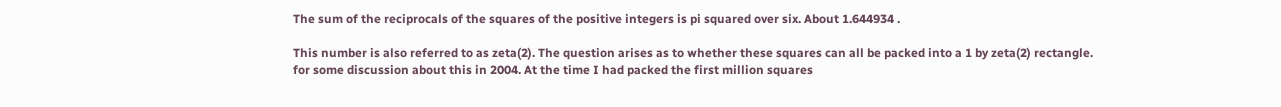The sum of the reciprocals of the squares of the positive integers is pi squared over six. About 1.644934 .

This number is also referred to as zeta(2). The question arises as to whether these squares can all be packed into a 1 by zeta(2) rectangle.
for some discussion about this in 2004. At the time I had packed the first million squares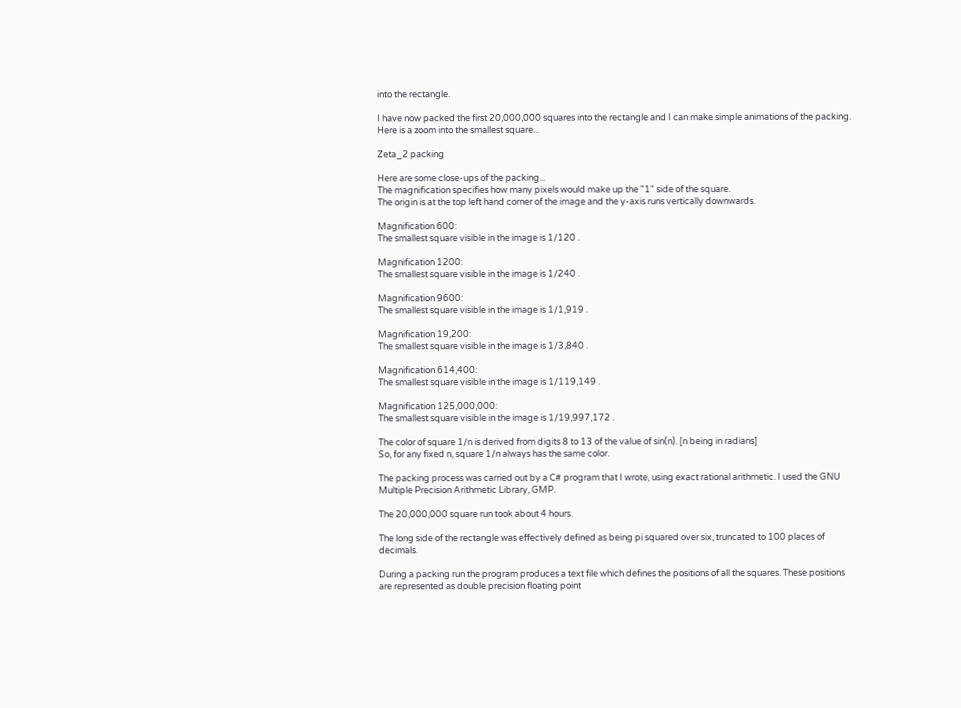into the rectangle.

I have now packed the first 20,000,000 squares into the rectangle and I can make simple animations of the packing.
Here is a zoom into the smallest square...

Zeta_2 packing

Here are some close-ups of the packing...
The magnification specifies how many pixels would make up the "1" side of the square.
The origin is at the top left hand corner of the image and the y-axis runs vertically downwards.

Magnification 600:
The smallest square visible in the image is 1/120 .

Magnification 1200:
The smallest square visible in the image is 1/240 .

Magnification 9600:
The smallest square visible in the image is 1/1,919 .

Magnification 19,200:
The smallest square visible in the image is 1/3,840 .

Magnification 614,400:
The smallest square visible in the image is 1/119,149 .

Magnification 125,000,000:
The smallest square visible in the image is 1/19,997,172 .

The color of square 1/n is derived from digits 8 to 13 of the value of sin(n). [n being in radians]
So, for any fixed n, square 1/n always has the same color.

The packing process was carried out by a C# program that I wrote, using exact rational arithmetic. I used the GNU Multiple Precision Arithmetic Library, GMP.

The 20,000,000 square run took about 4 hours.

The long side of the rectangle was effectively defined as being pi squared over six, truncated to 100 places of decimals.

During a packing run the program produces a text file which defines the positions of all the squares. These positions are represented as double precision floating point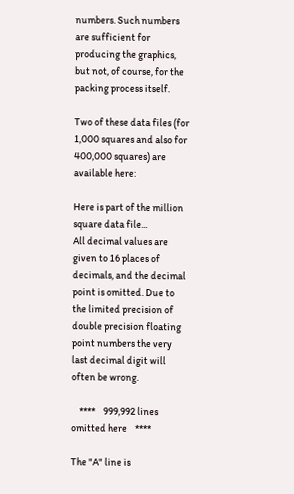numbers. Such numbers are sufficient for producing the graphics, but not, of course, for the packing process itself.

Two of these data files (for 1,000 squares and also for 400,000 squares) are available here:

Here is part of the million square data file...
All decimal values are given to 16 places of decimals, and the decimal point is omitted. Due to the limited precision of double precision floating point numbers the very last decimal digit will often be wrong.

    ****    999,992 lines omitted here    ****

The "A" line is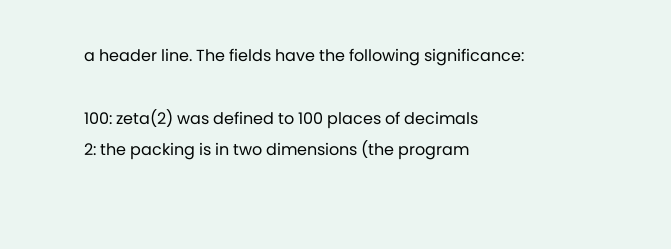a header line. The fields have the following significance:

100: zeta(2) was defined to 100 places of decimals
2: the packing is in two dimensions (the program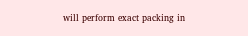will perform exact packing in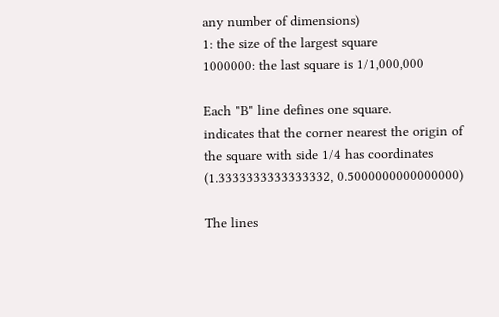any number of dimensions)
1: the size of the largest square
1000000: the last square is 1/1,000,000

Each "B" line defines one square.
indicates that the corner nearest the origin of the square with side 1/4 has coordinates
(1.3333333333333332, 0.5000000000000000)

The lines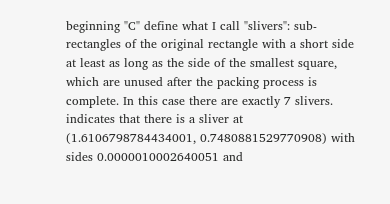beginning "C" define what I call "slivers": sub-rectangles of the original rectangle with a short side at least as long as the side of the smallest square, which are unused after the packing process is complete. In this case there are exactly 7 slivers.
indicates that there is a sliver at (1.6106798784434001, 0.7480881529770908) with sides 0.0000010002640051 and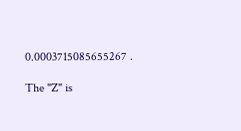0.0003715085655267 .

The "Z" is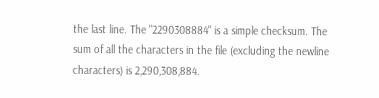the last line. The "2290308884" is a simple checksum. The sum of all the characters in the file (excluding the newline characters) is 2,290,308,884.